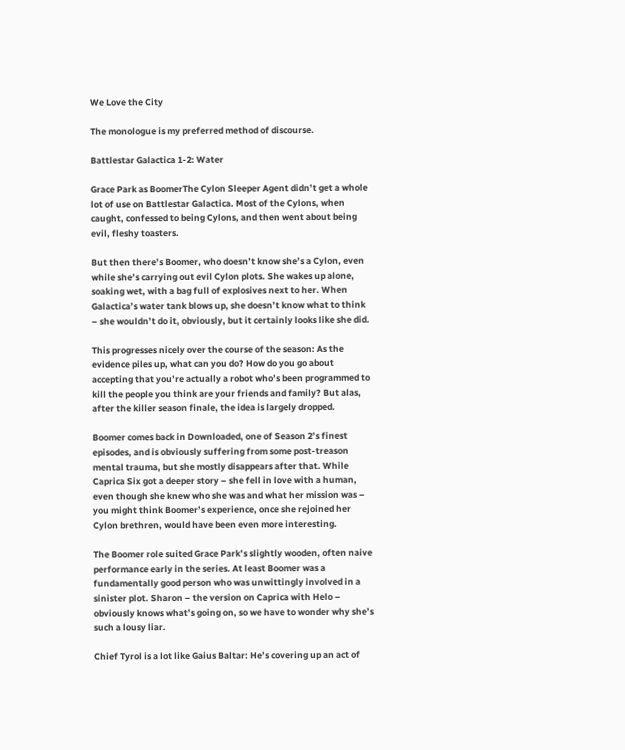We Love the City

The monologue is my preferred method of discourse.

Battlestar Galactica 1-2: Water

Grace Park as BoomerThe Cylon Sleeper Agent didn’t get a whole lot of use on Battlestar Galactica. Most of the Cylons, when caught, confessed to being Cylons, and then went about being evil, fleshy toasters.

But then there’s Boomer, who doesn’t know she’s a Cylon, even while she’s carrying out evil Cylon plots. She wakes up alone, soaking wet, with a bag full of explosives next to her. When Galactica’s water tank blows up, she doesn’t know what to think – she wouldn’t do it, obviously, but it certainly looks like she did.

This progresses nicely over the course of the season: As the evidence piles up, what can you do? How do you go about accepting that you’re actually a robot who’s been programmed to kill the people you think are your friends and family? But alas, after the killer season finale, the idea is largely dropped.

Boomer comes back in Downloaded, one of Season 2’s finest episodes, and is obviously suffering from some post-treason mental trauma, but she mostly disappears after that. While Caprica Six got a deeper story – she fell in love with a human, even though she knew who she was and what her mission was – you might think Boomer’s experience, once she rejoined her Cylon brethren, would have been even more interesting.

The Boomer role suited Grace Park’s slightly wooden, often naive performance early in the series. At least Boomer was a fundamentally good person who was unwittingly involved in a sinister plot. Sharon – the version on Caprica with Helo – obviously knows what’s going on, so we have to wonder why she’s such a lousy liar.

Chief Tyrol is a lot like Gaius Baltar: He’s covering up an act of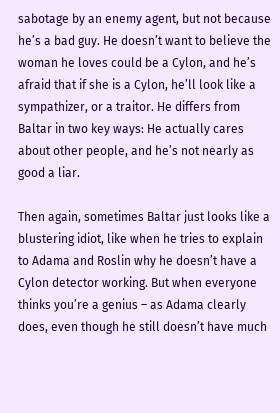sabotage by an enemy agent, but not because he’s a bad guy. He doesn’t want to believe the woman he loves could be a Cylon, and he’s afraid that if she is a Cylon, he’ll look like a sympathizer, or a traitor. He differs from Baltar in two key ways: He actually cares about other people, and he’s not nearly as good a liar.

Then again, sometimes Baltar just looks like a blustering idiot, like when he tries to explain to Adama and Roslin why he doesn’t have a Cylon detector working. But when everyone thinks you’re a genius – as Adama clearly does, even though he still doesn’t have much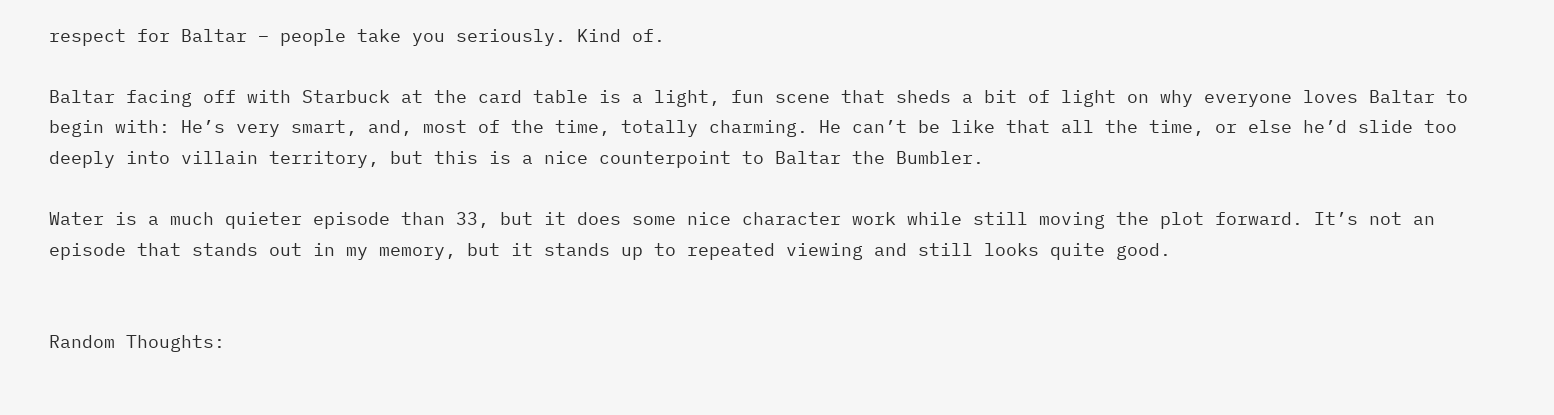respect for Baltar – people take you seriously. Kind of.

Baltar facing off with Starbuck at the card table is a light, fun scene that sheds a bit of light on why everyone loves Baltar to begin with: He’s very smart, and, most of the time, totally charming. He can’t be like that all the time, or else he’d slide too deeply into villain territory, but this is a nice counterpoint to Baltar the Bumbler.

Water is a much quieter episode than 33, but it does some nice character work while still moving the plot forward. It’s not an episode that stands out in my memory, but it stands up to repeated viewing and still looks quite good.


Random Thoughts: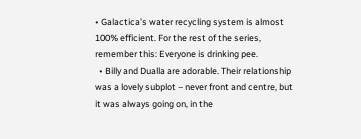• Galactica’s water recycling system is almost 100% efficient. For the rest of the series, remember this: Everyone is drinking pee.
  • Billy and Dualla are adorable. Their relationship was a lovely subplot – never front and centre, but it was always going on, in the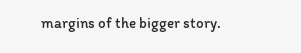margins of the bigger story.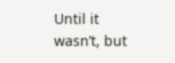Until it wasn’t, but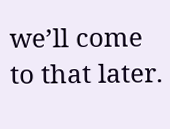we’ll come to that later.